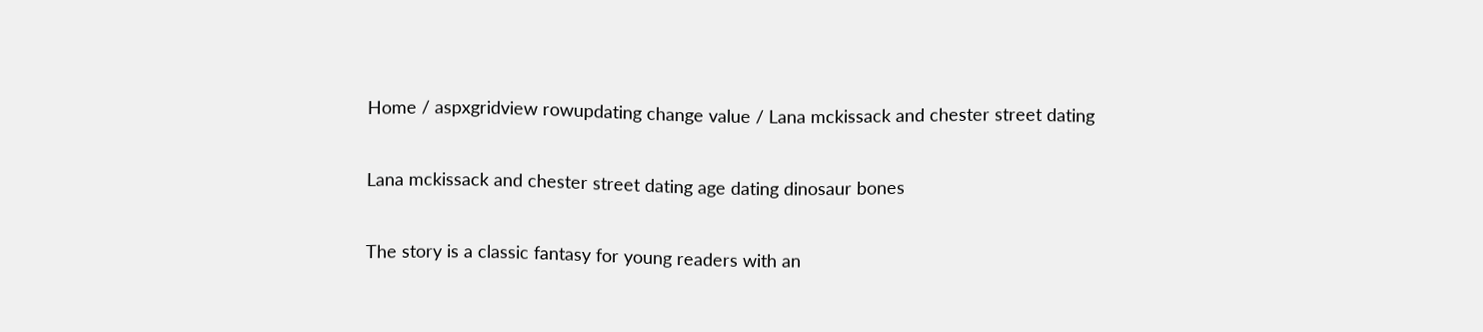Home / aspxgridview rowupdating change value / Lana mckissack and chester street dating

Lana mckissack and chester street dating age dating dinosaur bones

The story is a classic fantasy for young readers with an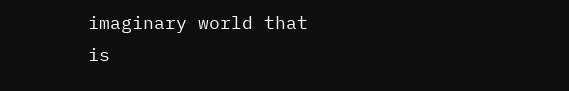imaginary world that is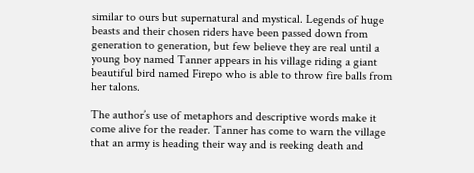similar to ours but supernatural and mystical. Legends of huge beasts and their chosen riders have been passed down from generation to generation, but few believe they are real until a young boy named Tanner appears in his village riding a giant beautiful bird named Firepo who is able to throw fire balls from her talons.

The author’s use of metaphors and descriptive words make it come alive for the reader. Tanner has come to warn the village that an army is heading their way and is reeking death and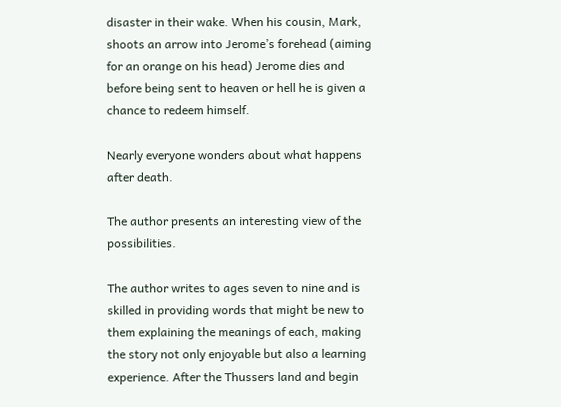disaster in their wake. When his cousin, Mark, shoots an arrow into Jerome’s forehead (aiming for an orange on his head) Jerome dies and before being sent to heaven or hell he is given a chance to redeem himself.

Nearly everyone wonders about what happens after death.

The author presents an interesting view of the possibilities.

The author writes to ages seven to nine and is skilled in providing words that might be new to them explaining the meanings of each, making the story not only enjoyable but also a learning experience. After the Thussers land and begin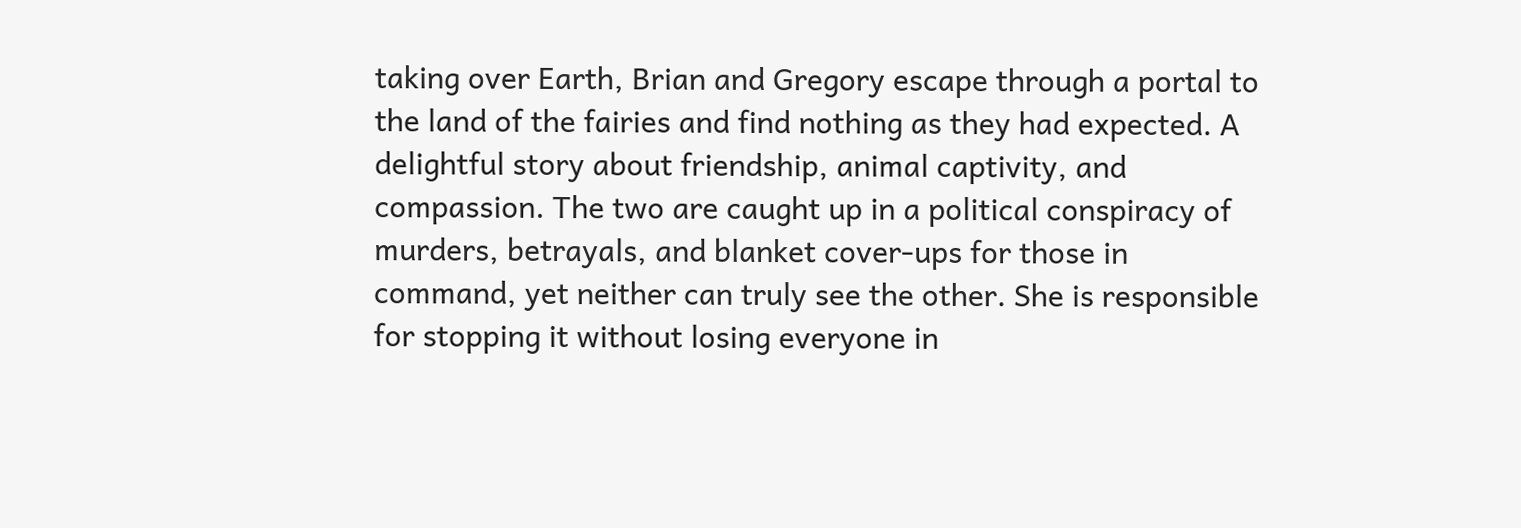taking over Earth, Brian and Gregory escape through a portal to the land of the fairies and find nothing as they had expected. A delightful story about friendship, animal captivity, and compassion. The two are caught up in a political conspiracy of murders, betrayals, and blanket cover-ups for those in command, yet neither can truly see the other. She is responsible for stopping it without losing everyone in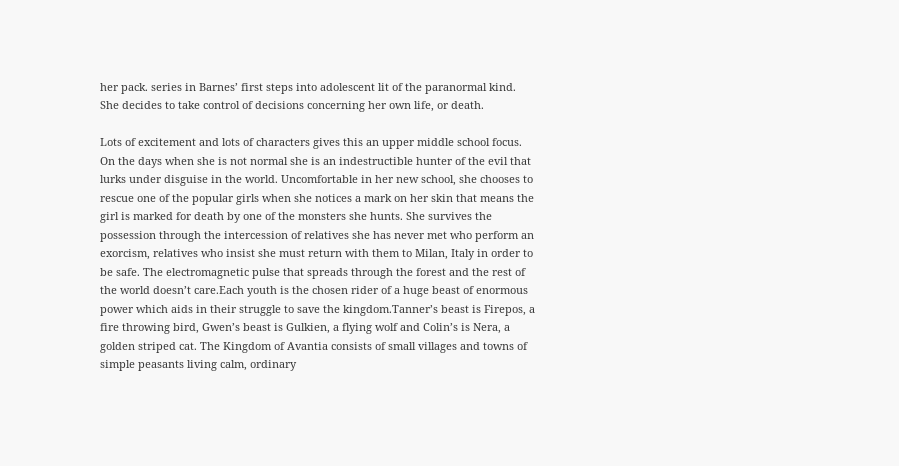her pack. series in Barnes’ first steps into adolescent lit of the paranormal kind. She decides to take control of decisions concerning her own life, or death.

Lots of excitement and lots of characters gives this an upper middle school focus. On the days when she is not normal she is an indestructible hunter of the evil that lurks under disguise in the world. Uncomfortable in her new school, she chooses to rescue one of the popular girls when she notices a mark on her skin that means the girl is marked for death by one of the monsters she hunts. She survives the possession through the intercession of relatives she has never met who perform an exorcism, relatives who insist she must return with them to Milan, Italy in order to be safe. The electromagnetic pulse that spreads through the forest and the rest of the world doesn’t care.Each youth is the chosen rider of a huge beast of enormous power which aids in their struggle to save the kingdom.Tanner’s beast is Firepos, a fire throwing bird, Gwen’s beast is Gulkien, a flying wolf and Colin’s is Nera, a golden striped cat. The Kingdom of Avantia consists of small villages and towns of simple peasants living calm, ordinary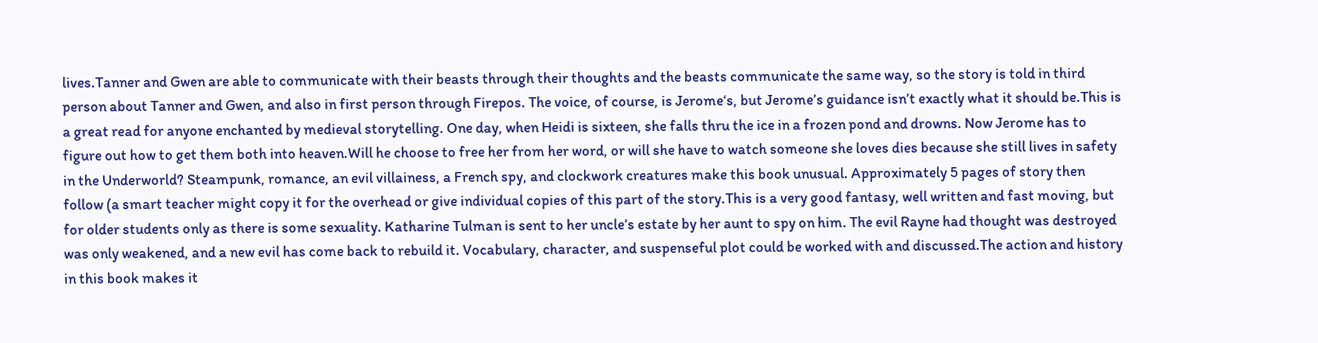lives.Tanner and Gwen are able to communicate with their beasts through their thoughts and the beasts communicate the same way, so the story is told in third person about Tanner and Gwen, and also in first person through Firepos. The voice, of course, is Jerome‘s, but Jerome’s guidance isn’t exactly what it should be.This is a great read for anyone enchanted by medieval storytelling. One day, when Heidi is sixteen, she falls thru the ice in a frozen pond and drowns. Now Jerome has to figure out how to get them both into heaven.Will he choose to free her from her word, or will she have to watch someone she loves dies because she still lives in safety in the Underworld? Steampunk, romance, an evil villainess, a French spy, and clockwork creatures make this book unusual. Approximately 5 pages of story then follow (a smart teacher might copy it for the overhead or give individual copies of this part of the story.This is a very good fantasy, well written and fast moving, but for older students only as there is some sexuality. Katharine Tulman is sent to her uncle’s estate by her aunt to spy on him. The evil Rayne had thought was destroyed was only weakened, and a new evil has come back to rebuild it. Vocabulary, character, and suspenseful plot could be worked with and discussed.The action and history in this book makes it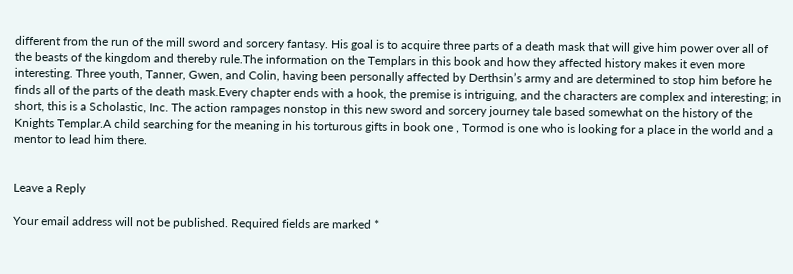different from the run of the mill sword and sorcery fantasy. His goal is to acquire three parts of a death mask that will give him power over all of the beasts of the kingdom and thereby rule.The information on the Templars in this book and how they affected history makes it even more interesting. Three youth, Tanner, Gwen, and Colin, having been personally affected by Derthsin’s army and are determined to stop him before he finds all of the parts of the death mask.Every chapter ends with a hook, the premise is intriguing, and the characters are complex and interesting; in short, this is a Scholastic, Inc. The action rampages nonstop in this new sword and sorcery journey tale based somewhat on the history of the Knights Templar.A child searching for the meaning in his torturous gifts in book one , Tormod is one who is looking for a place in the world and a mentor to lead him there.


Leave a Reply

Your email address will not be published. Required fields are marked *